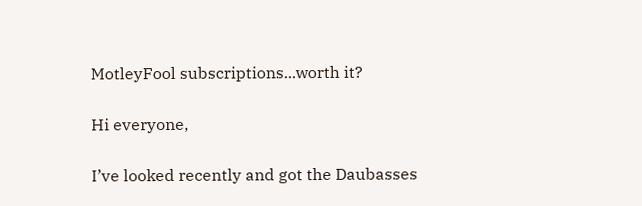MotleyFool subscriptions...worth it?

Hi everyone,

I’ve looked recently and got the Daubasses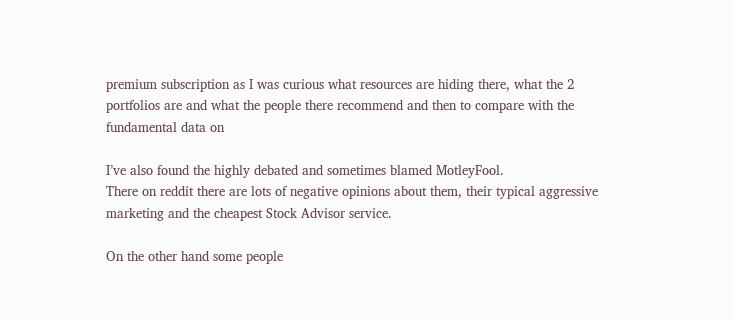premium subscription as I was curious what resources are hiding there, what the 2 portfolios are and what the people there recommend and then to compare with the fundamental data on

I’ve also found the highly debated and sometimes blamed MotleyFool.
There on reddit there are lots of negative opinions about them, their typical aggressive marketing and the cheapest Stock Advisor service.

On the other hand some people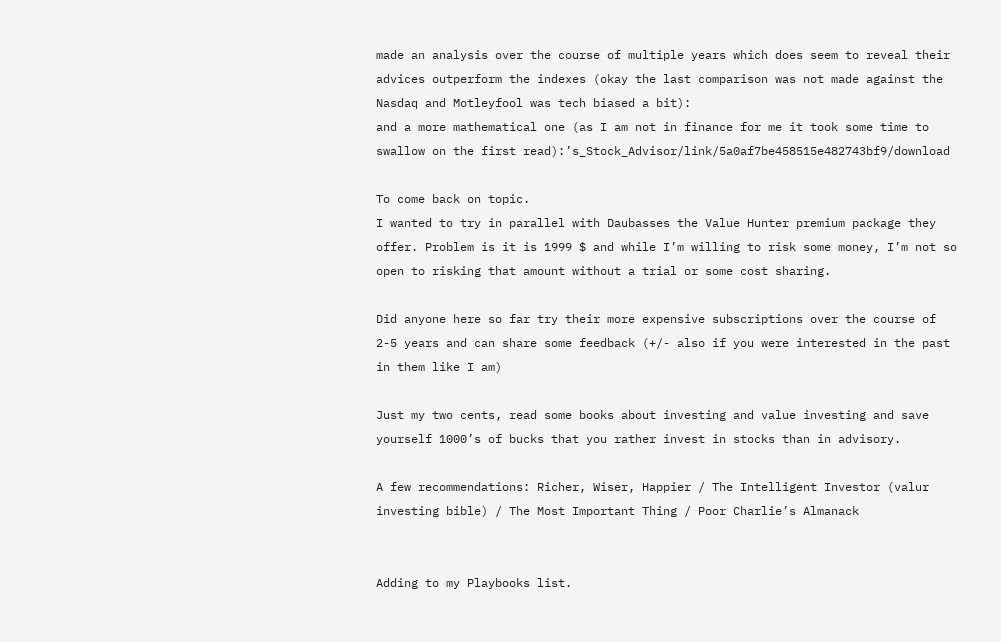made an analysis over the course of multiple years which does seem to reveal their advices outperform the indexes (okay the last comparison was not made against the Nasdaq and Motleyfool was tech biased a bit):
and a more mathematical one (as I am not in finance for me it took some time to swallow on the first read):’s_Stock_Advisor/link/5a0af7be458515e482743bf9/download

To come back on topic.
I wanted to try in parallel with Daubasses the Value Hunter premium package they offer. Problem is it is 1999 $ and while I’m willing to risk some money, I’m not so open to risking that amount without a trial or some cost sharing.

Did anyone here so far try their more expensive subscriptions over the course of 2-5 years and can share some feedback (+/- also if you were interested in the past in them like I am)

Just my two cents, read some books about investing and value investing and save yourself 1000’s of bucks that you rather invest in stocks than in advisory.

A few recommendations: Richer, Wiser, Happier / The Intelligent Investor (valur investing bible) / The Most Important Thing / Poor Charlie’s Almanack


Adding to my Playbooks list.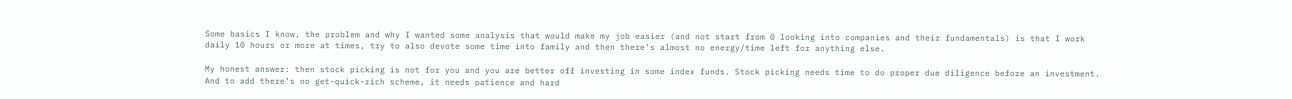Some basics I know, the problem and why I wanted some analysis that would make my job easier (and not start from 0 looking into companies and their fundamentals) is that I work daily 10 hours or more at times, try to also devote some time into family and then there’s almost no energy/time left for anything else.

My honest answer: then stock picking is not for you and you are better off investing in some index funds. Stock picking needs time to do proper due diligence before an investment. And to add there’s no get-quick-rich scheme, it needs patience and hard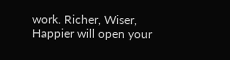work. Richer, Wiser, Happier will open your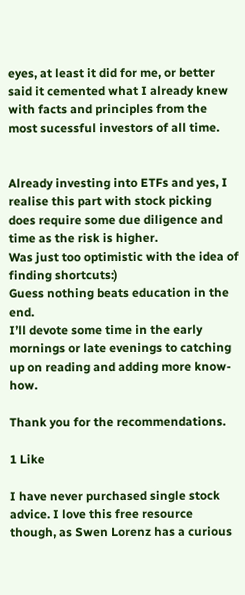eyes, at least it did for me, or better said it cemented what I already knew with facts and principles from the most sucessful investors of all time.


Already investing into ETFs and yes, I realise this part with stock picking does require some due diligence and time as the risk is higher.
Was just too optimistic with the idea of finding shortcuts:)
Guess nothing beats education in the end.
I’ll devote some time in the early mornings or late evenings to catching up on reading and adding more know-how.

Thank you for the recommendations.

1 Like

I have never purchased single stock advice. I love this free resource though, as Swen Lorenz has a curious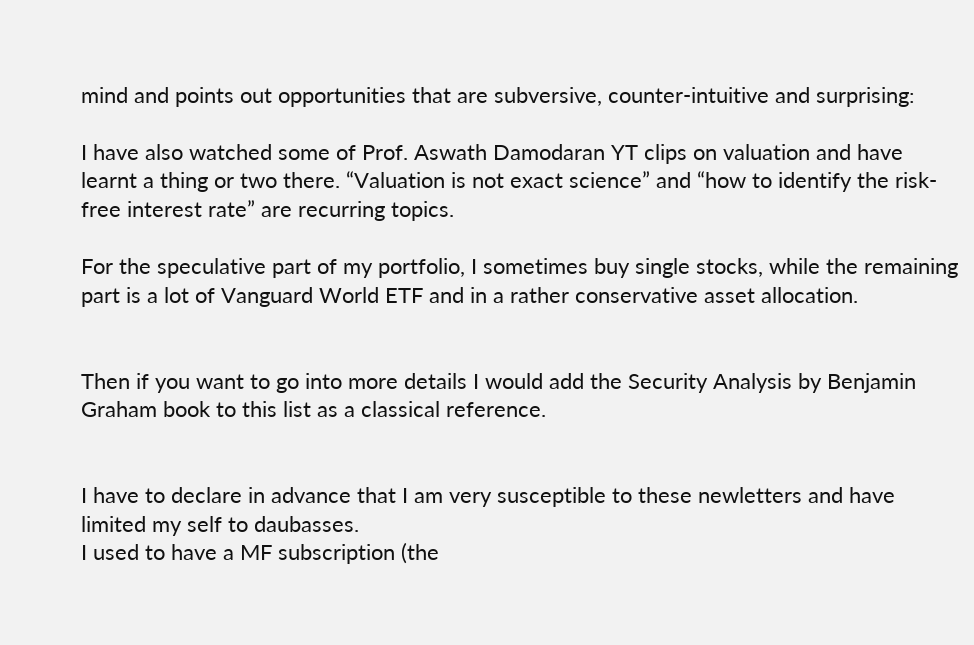mind and points out opportunities that are subversive, counter-intuitive and surprising:

I have also watched some of Prof. Aswath Damodaran YT clips on valuation and have learnt a thing or two there. “Valuation is not exact science” and “how to identify the risk-free interest rate” are recurring topics.

For the speculative part of my portfolio, I sometimes buy single stocks, while the remaining part is a lot of Vanguard World ETF and in a rather conservative asset allocation.


Then if you want to go into more details I would add the Security Analysis by Benjamin Graham book to this list as a classical reference.


I have to declare in advance that I am very susceptible to these newletters and have limited my self to daubasses.
I used to have a MF subscription (the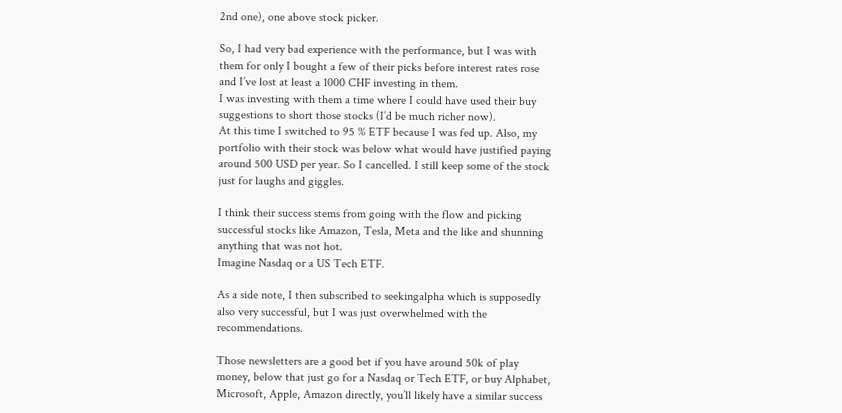2nd one), one above stock picker.

So, I had very bad experience with the performance, but I was with them for only I bought a few of their picks before interest rates rose and I’ve lost at least a 1000 CHF investing in them.
I was investing with them a time where I could have used their buy suggestions to short those stocks (I’d be much richer now).
At this time I switched to 95 % ETF because I was fed up. Also, my portfolio with their stock was below what would have justified paying around 500 USD per year. So I cancelled. I still keep some of the stock just for laughs and giggles.

I think their success stems from going with the flow and picking successful stocks like Amazon, Tesla, Meta and the like and shunning anything that was not hot.
Imagine Nasdaq or a US Tech ETF.

As a side note, I then subscribed to seekingalpha which is supposedly also very successful, but I was just overwhelmed with the recommendations.

Those newsletters are a good bet if you have around 50k of play money, below that just go for a Nasdaq or Tech ETF, or buy Alphabet, Microsoft, Apple, Amazon directly, you’ll likely have a similar success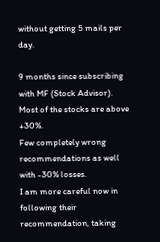without getting 5 mails per day.

9 months since subscribing with MF (Stock Advisor).
Most of the stocks are above +30%.
Few completely wrong recommendations as well with -30% losses.
I am more careful now in following their recommendation, taking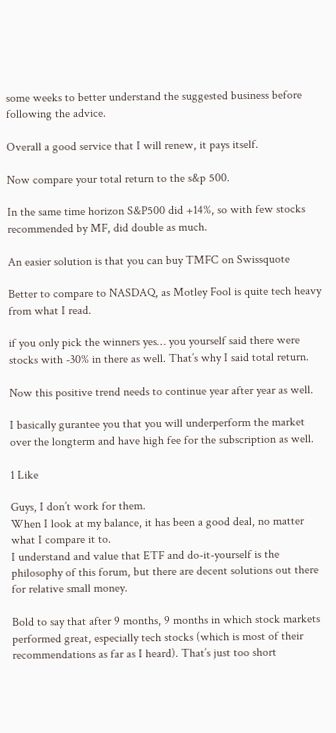some weeks to better understand the suggested business before following the advice.

Overall a good service that I will renew, it pays itself.

Now compare your total return to the s&p 500.

In the same time horizon S&P500 did +14%, so with few stocks recommended by MF, did double as much.

An easier solution is that you can buy TMFC on Swissquote

Better to compare to NASDAQ, as Motley Fool is quite tech heavy from what I read.

if you only pick the winners yes… you yourself said there were stocks with -30% in there as well. That’s why I said total return.

Now this positive trend needs to continue year after year as well.

I basically gurantee you that you will underperform the market over the longterm and have high fee for the subscription as well.

1 Like

Guys, I don’t work for them.
When I look at my balance, it has been a good deal, no matter what I compare it to.
I understand and value that ETF and do-it-yourself is the philosophy of this forum, but there are decent solutions out there for relative small money.

Bold to say that after 9 months, 9 months in which stock markets performed great, especially tech stocks (which is most of their recommendations as far as I heard). That’s just too short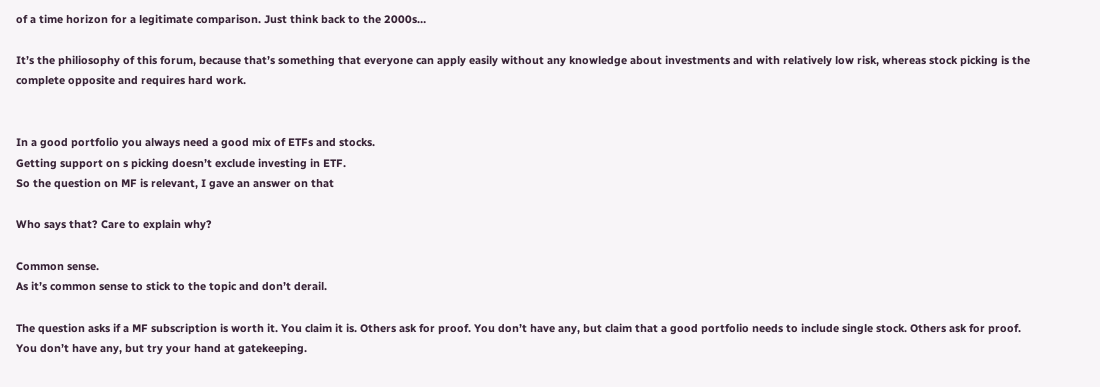of a time horizon for a legitimate comparison. Just think back to the 2000s…

It’s the philiosophy of this forum, because that’s something that everyone can apply easily without any knowledge about investments and with relatively low risk, whereas stock picking is the complete opposite and requires hard work.


In a good portfolio you always need a good mix of ETFs and stocks.
Getting support on s picking doesn’t exclude investing in ETF.
So the question on MF is relevant, I gave an answer on that

Who says that? Care to explain why?

Common sense.
As it’s common sense to stick to the topic and don’t derail.

The question asks if a MF subscription is worth it. You claim it is. Others ask for proof. You don’t have any, but claim that a good portfolio needs to include single stock. Others ask for proof. You don’t have any, but try your hand at gatekeeping.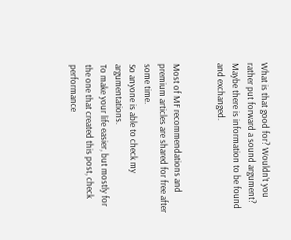What is that good for? Wouldn’t you rather put forward a sound argument? Maybe there is information to be found and exchanged.


Most of MF recommendations and premium articles are shared for free after some time.
So anyone is able to check my argumentations.
To make your life easier, but mostly for the one that created this post, check performance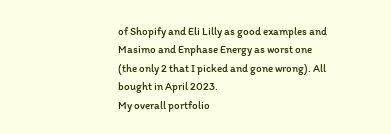of Shopify and Eli Lilly as good examples and Masimo and Enphase Energy as worst one (the only 2 that I picked and gone wrong). All bought in April 2023.
My overall portfolio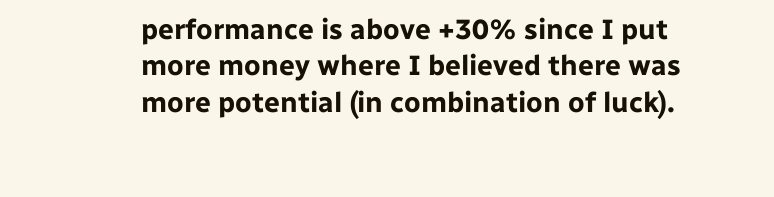performance is above +30% since I put more money where I believed there was more potential (in combination of luck).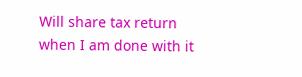Will share tax return when I am done with it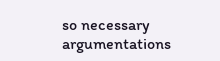so necessary argumentations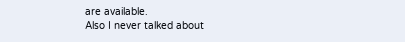are available.
Also I never talked about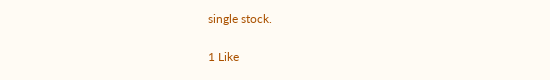single stock.

1 Like